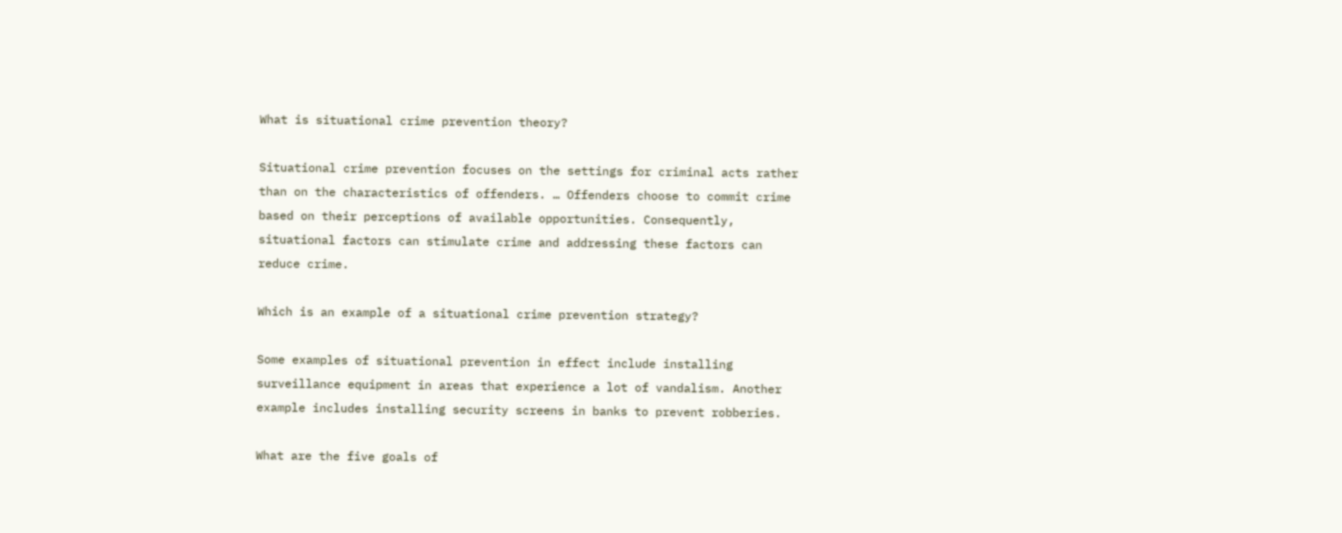What is situational crime prevention theory?

Situational crime prevention focuses on the settings for criminal acts rather than on the characteristics of offenders. … Offenders choose to commit crime based on their perceptions of available opportunities. Consequently, situational factors can stimulate crime and addressing these factors can reduce crime.

Which is an example of a situational crime prevention strategy?

Some examples of situational prevention in effect include installing surveillance equipment in areas that experience a lot of vandalism. Another example includes installing security screens in banks to prevent robberies.

What are the five goals of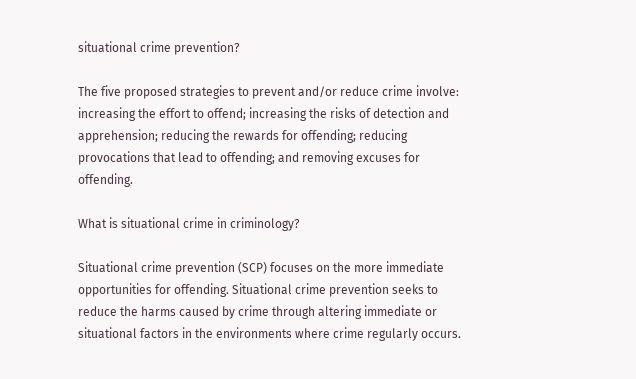situational crime prevention?

The five proposed strategies to prevent and/or reduce crime involve: increasing the effort to offend; increasing the risks of detection and apprehension; reducing the rewards for offending; reducing provocations that lead to offending; and removing excuses for offending.

What is situational crime in criminology?

Situational crime prevention (SCP) focuses on the more immediate opportunities for offending. Situational crime prevention seeks to reduce the harms caused by crime through altering immediate or situational factors in the environments where crime regularly occurs.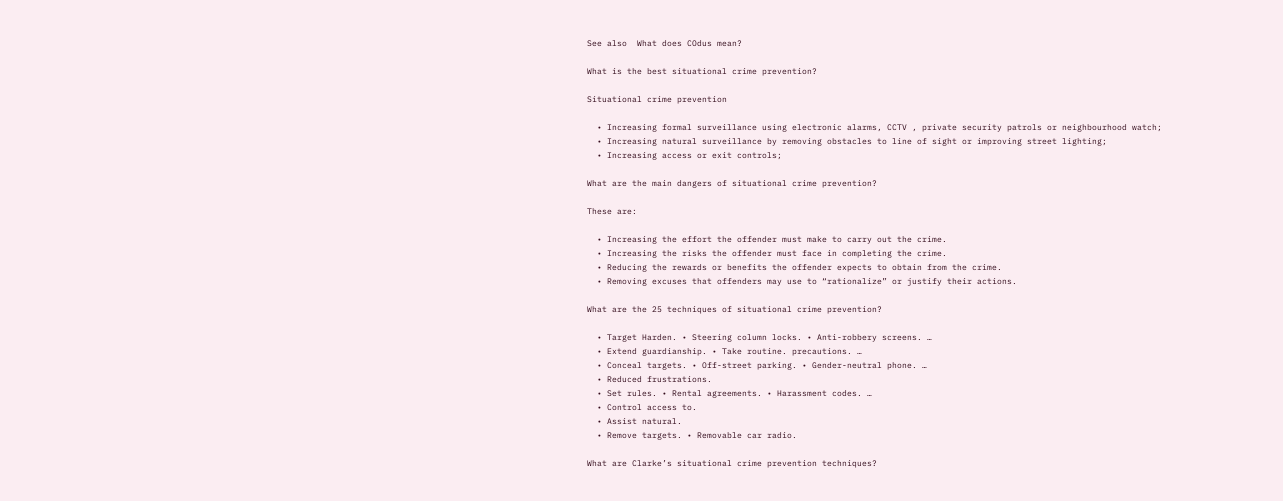See also  What does COdus mean?

What is the best situational crime prevention?

Situational crime prevention

  • Increasing formal surveillance using electronic alarms, CCTV , private security patrols or neighbourhood watch;
  • Increasing natural surveillance by removing obstacles to line of sight or improving street lighting;
  • Increasing access or exit controls;

What are the main dangers of situational crime prevention?

These are:

  • Increasing the effort the offender must make to carry out the crime.
  • Increasing the risks the offender must face in completing the crime.
  • Reducing the rewards or benefits the offender expects to obtain from the crime.
  • Removing excuses that offenders may use to “rationalize” or justify their actions.

What are the 25 techniques of situational crime prevention?

  • Target Harden. • Steering column locks. • Anti-robbery screens. …
  • Extend guardianship. • Take routine. precautions. …
  • Conceal targets. • Off-street parking. • Gender-neutral phone. …
  • Reduced frustrations.
  • Set rules. • Rental agreements. • Harassment codes. …
  • Control access to.
  • Assist natural.
  • Remove targets. • Removable car radio.

What are Clarke’s situational crime prevention techniques?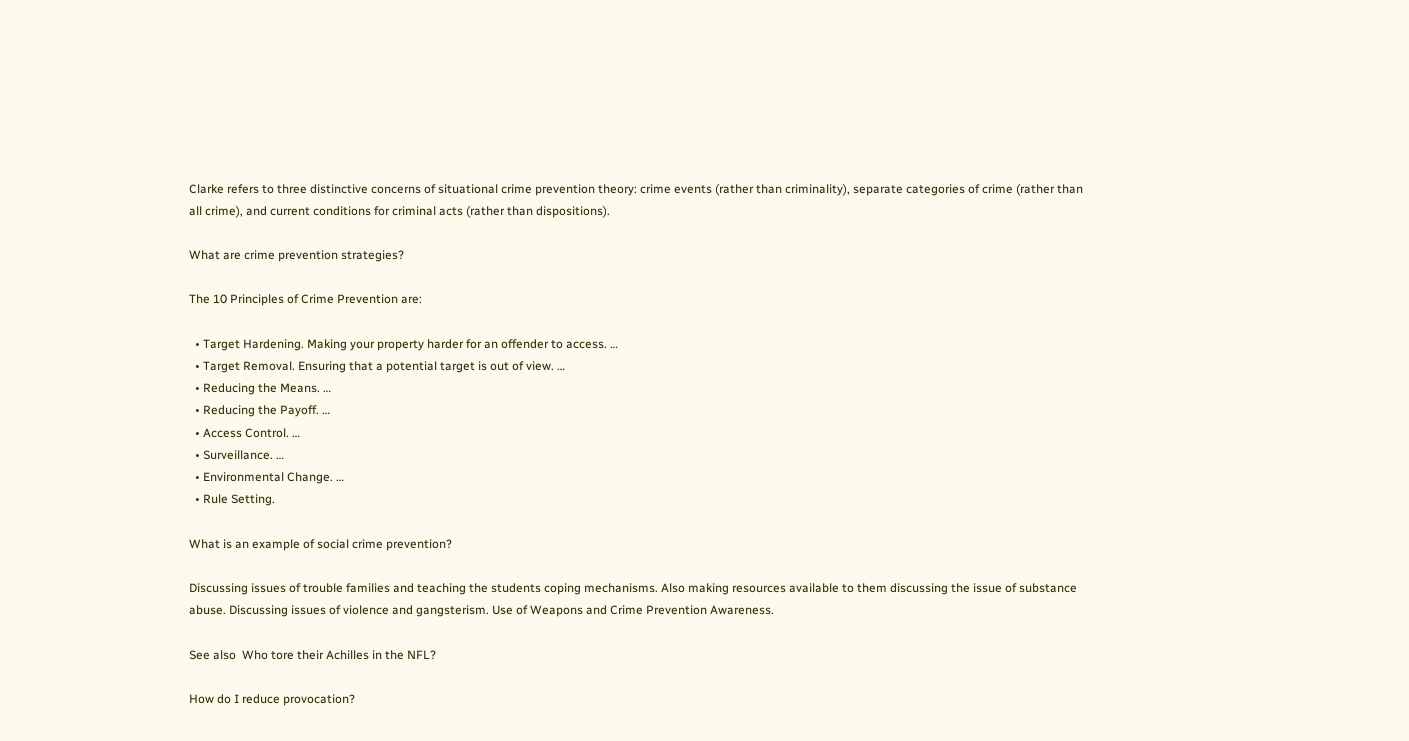Clarke refers to three distinctive concerns of situational crime prevention theory: crime events (rather than criminality), separate categories of crime (rather than all crime), and current conditions for criminal acts (rather than dispositions).

What are crime prevention strategies?

The 10 Principles of Crime Prevention are:

  • Target Hardening. Making your property harder for an offender to access. …
  • Target Removal. Ensuring that a potential target is out of view. …
  • Reducing the Means. …
  • Reducing the Payoff. …
  • Access Control. …
  • Surveillance. …
  • Environmental Change. …
  • Rule Setting.

What is an example of social crime prevention?

Discussing issues of trouble families and teaching the students coping mechanisms. Also making resources available to them discussing the issue of substance abuse. Discussing issues of violence and gangsterism. Use of Weapons and Crime Prevention Awareness.

See also  Who tore their Achilles in the NFL?

How do I reduce provocation?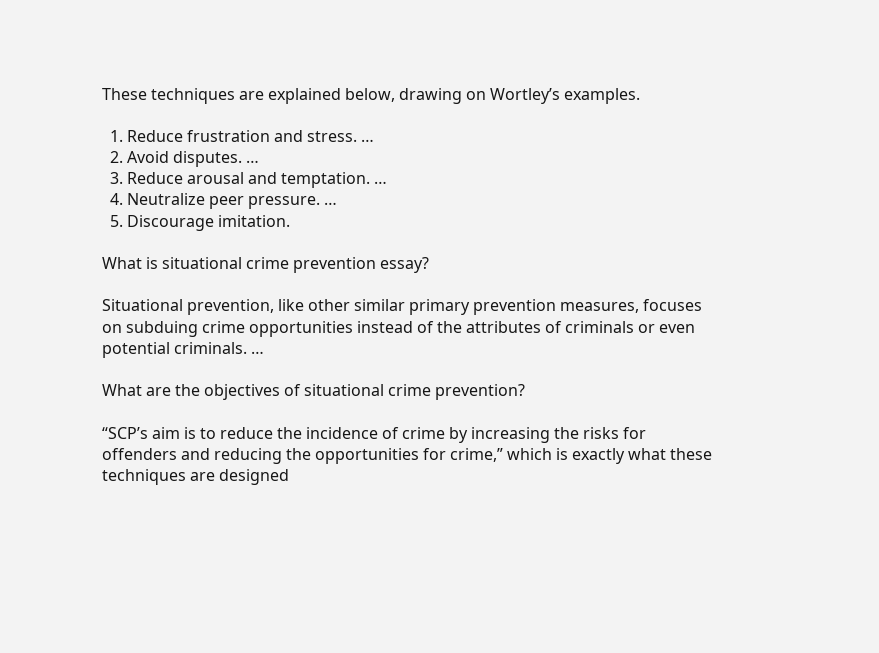These techniques are explained below, drawing on Wortley’s examples.

  1. Reduce frustration and stress. …
  2. Avoid disputes. …
  3. Reduce arousal and temptation. …
  4. Neutralize peer pressure. …
  5. Discourage imitation.

What is situational crime prevention essay?

Situational prevention, like other similar primary prevention measures, focuses on subduing crime opportunities instead of the attributes of criminals or even potential criminals. …

What are the objectives of situational crime prevention?

“SCP’s aim is to reduce the incidence of crime by increasing the risks for offenders and reducing the opportunities for crime,” which is exactly what these techniques are designed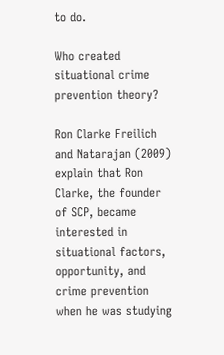to do.

Who created situational crime prevention theory?

Ron Clarke Freilich and Natarajan (2009) explain that Ron Clarke, the founder of SCP, became interested in situational factors, opportunity, and crime prevention when he was studying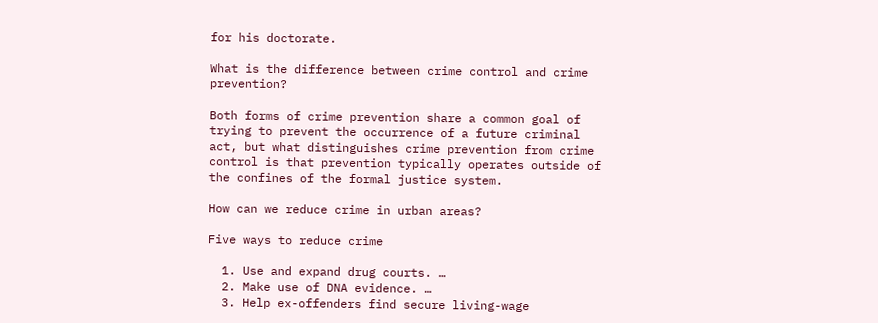for his doctorate.

What is the difference between crime control and crime prevention?

Both forms of crime prevention share a common goal of trying to prevent the occurrence of a future criminal act, but what distinguishes crime prevention from crime control is that prevention typically operates outside of the confines of the formal justice system.

How can we reduce crime in urban areas?

Five ways to reduce crime

  1. Use and expand drug courts. …
  2. Make use of DNA evidence. …
  3. Help ex-offenders find secure living-wage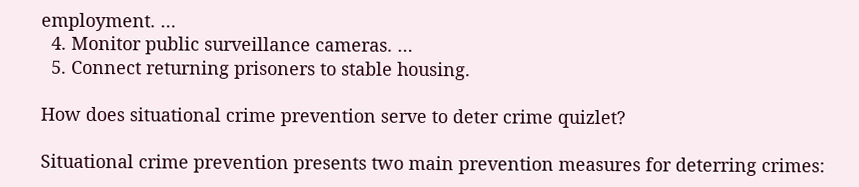employment. …
  4. Monitor public surveillance cameras. …
  5. Connect returning prisoners to stable housing.

How does situational crime prevention serve to deter crime quizlet?

Situational crime prevention presents two main prevention measures for deterring crimes: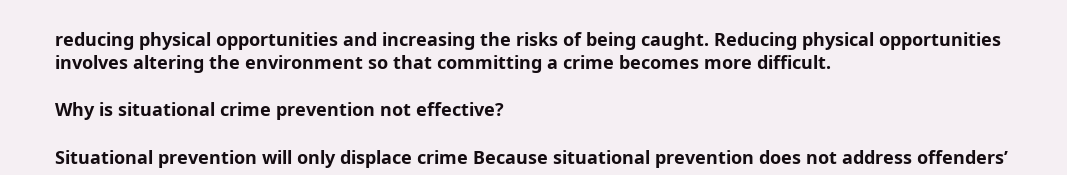reducing physical opportunities and increasing the risks of being caught. Reducing physical opportunities involves altering the environment so that committing a crime becomes more difficult.

Why is situational crime prevention not effective?

Situational prevention will only displace crime Because situational prevention does not address offenders’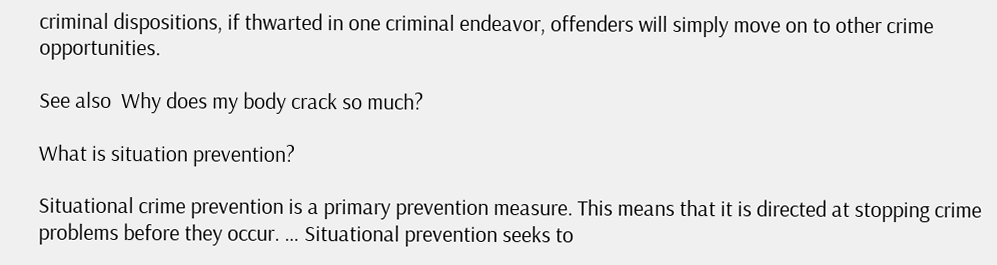criminal dispositions, if thwarted in one criminal endeavor, offenders will simply move on to other crime opportunities.

See also  Why does my body crack so much?

What is situation prevention?

Situational crime prevention is a primary prevention measure. This means that it is directed at stopping crime problems before they occur. … Situational prevention seeks to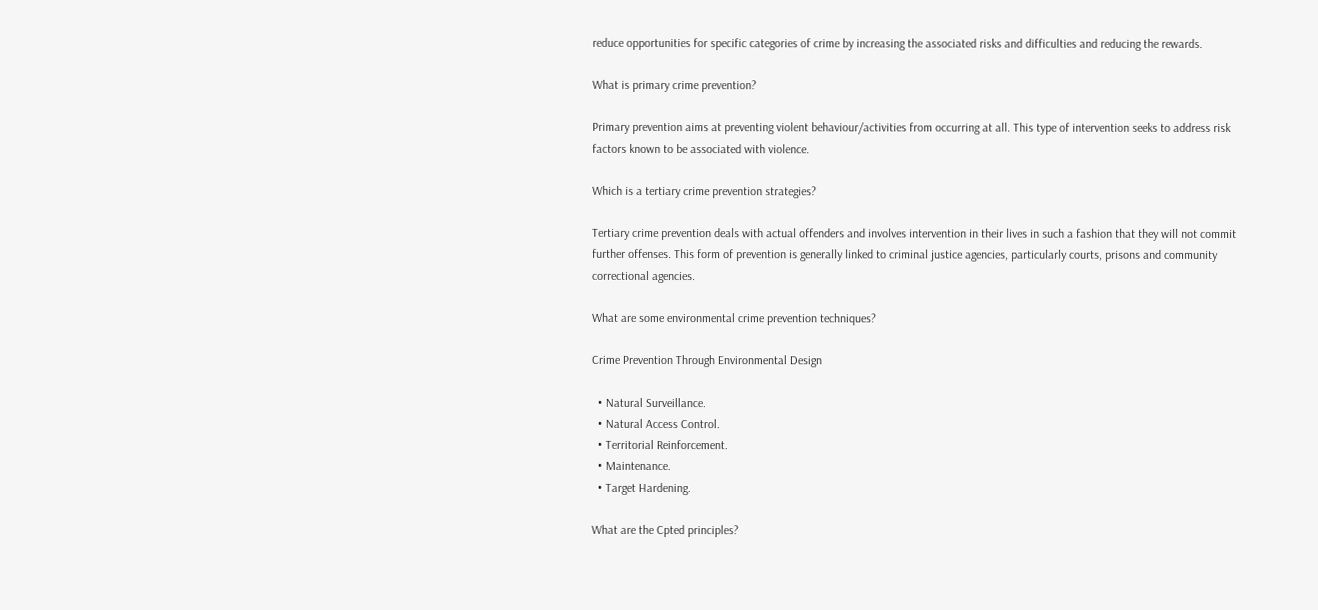reduce opportunities for specific categories of crime by increasing the associated risks and difficulties and reducing the rewards.

What is primary crime prevention?

Primary prevention aims at preventing violent behaviour/activities from occurring at all. This type of intervention seeks to address risk factors known to be associated with violence.

Which is a tertiary crime prevention strategies?

Tertiary crime prevention deals with actual offenders and involves intervention in their lives in such a fashion that they will not commit further offenses. This form of prevention is generally linked to criminal justice agencies, particularly courts, prisons and community correctional agencies.

What are some environmental crime prevention techniques?

Crime Prevention Through Environmental Design

  • Natural Surveillance.
  • Natural Access Control.
  • Territorial Reinforcement.
  • Maintenance.
  • Target Hardening.

What are the Cpted principles?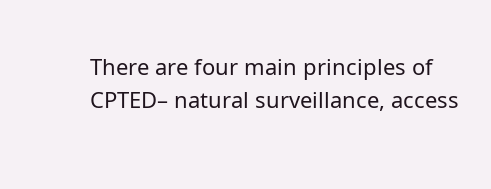There are four main principles of CPTED– natural surveillance, access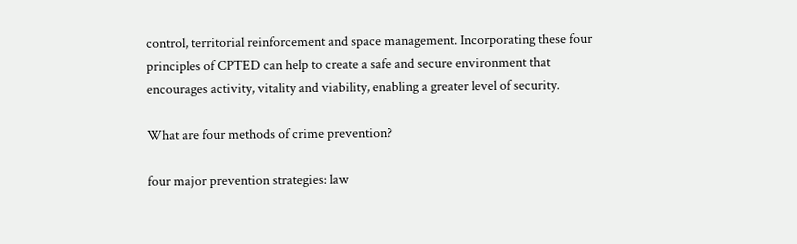control, territorial reinforcement and space management. Incorporating these four principles of CPTED can help to create a safe and secure environment that encourages activity, vitality and viability, enabling a greater level of security.

What are four methods of crime prevention?

four major prevention strategies: law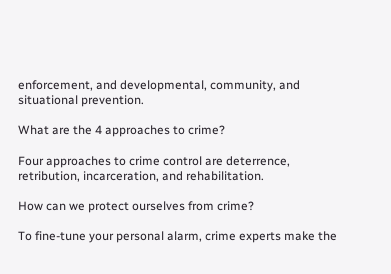enforcement, and developmental, community, and situational prevention.

What are the 4 approaches to crime?

Four approaches to crime control are deterrence, retribution, incarceration, and rehabilitation.

How can we protect ourselves from crime?

To fine-tune your personal alarm, crime experts make the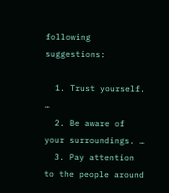following suggestions:

  1. Trust yourself. …
  2. Be aware of your surroundings. …
  3. Pay attention to the people around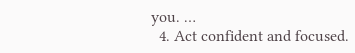you. …
  4. Act confident and focused.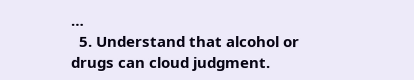…
  5. Understand that alcohol or drugs can cloud judgment.